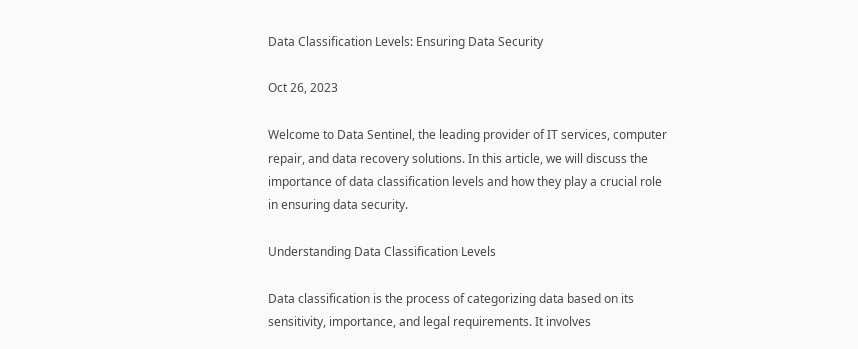Data Classification Levels: Ensuring Data Security

Oct 26, 2023

Welcome to Data Sentinel, the leading provider of IT services, computer repair, and data recovery solutions. In this article, we will discuss the importance of data classification levels and how they play a crucial role in ensuring data security.

Understanding Data Classification Levels

Data classification is the process of categorizing data based on its sensitivity, importance, and legal requirements. It involves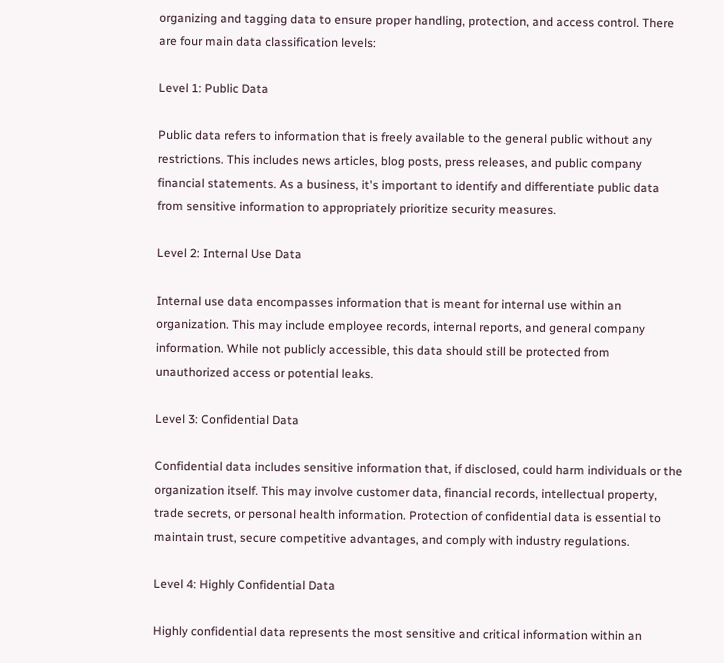organizing and tagging data to ensure proper handling, protection, and access control. There are four main data classification levels:

Level 1: Public Data

Public data refers to information that is freely available to the general public without any restrictions. This includes news articles, blog posts, press releases, and public company financial statements. As a business, it's important to identify and differentiate public data from sensitive information to appropriately prioritize security measures.

Level 2: Internal Use Data

Internal use data encompasses information that is meant for internal use within an organization. This may include employee records, internal reports, and general company information. While not publicly accessible, this data should still be protected from unauthorized access or potential leaks.

Level 3: Confidential Data

Confidential data includes sensitive information that, if disclosed, could harm individuals or the organization itself. This may involve customer data, financial records, intellectual property, trade secrets, or personal health information. Protection of confidential data is essential to maintain trust, secure competitive advantages, and comply with industry regulations.

Level 4: Highly Confidential Data

Highly confidential data represents the most sensitive and critical information within an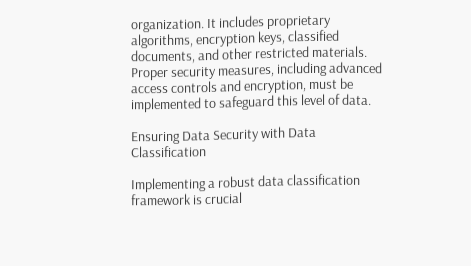organization. It includes proprietary algorithms, encryption keys, classified documents, and other restricted materials. Proper security measures, including advanced access controls and encryption, must be implemented to safeguard this level of data.

Ensuring Data Security with Data Classification

Implementing a robust data classification framework is crucial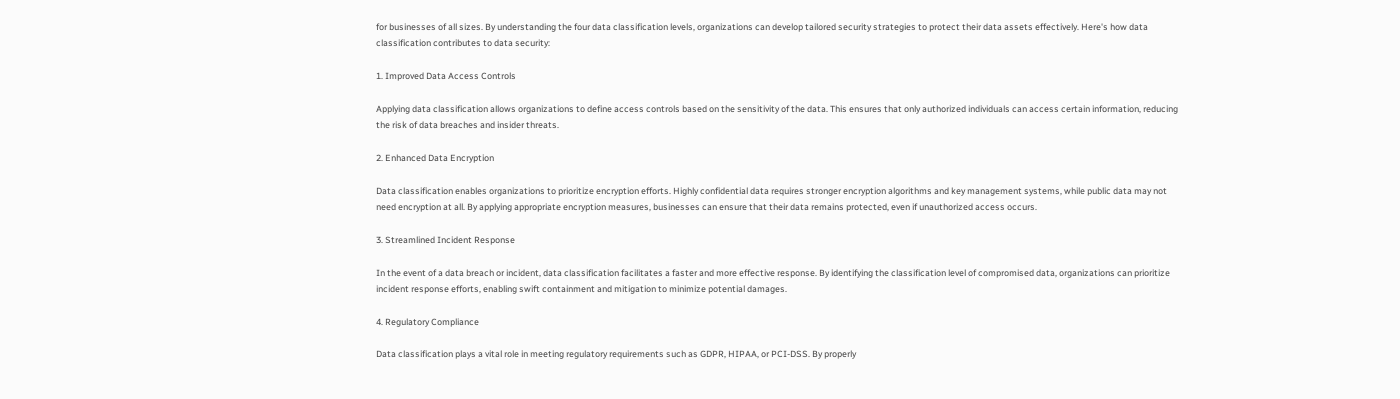for businesses of all sizes. By understanding the four data classification levels, organizations can develop tailored security strategies to protect their data assets effectively. Here's how data classification contributes to data security:

1. Improved Data Access Controls

Applying data classification allows organizations to define access controls based on the sensitivity of the data. This ensures that only authorized individuals can access certain information, reducing the risk of data breaches and insider threats.

2. Enhanced Data Encryption

Data classification enables organizations to prioritize encryption efforts. Highly confidential data requires stronger encryption algorithms and key management systems, while public data may not need encryption at all. By applying appropriate encryption measures, businesses can ensure that their data remains protected, even if unauthorized access occurs.

3. Streamlined Incident Response

In the event of a data breach or incident, data classification facilitates a faster and more effective response. By identifying the classification level of compromised data, organizations can prioritize incident response efforts, enabling swift containment and mitigation to minimize potential damages.

4. Regulatory Compliance

Data classification plays a vital role in meeting regulatory requirements such as GDPR, HIPAA, or PCI-DSS. By properly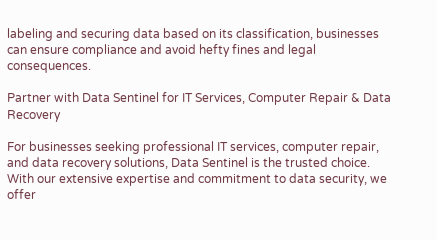labeling and securing data based on its classification, businesses can ensure compliance and avoid hefty fines and legal consequences.

Partner with Data Sentinel for IT Services, Computer Repair & Data Recovery

For businesses seeking professional IT services, computer repair, and data recovery solutions, Data Sentinel is the trusted choice. With our extensive expertise and commitment to data security, we offer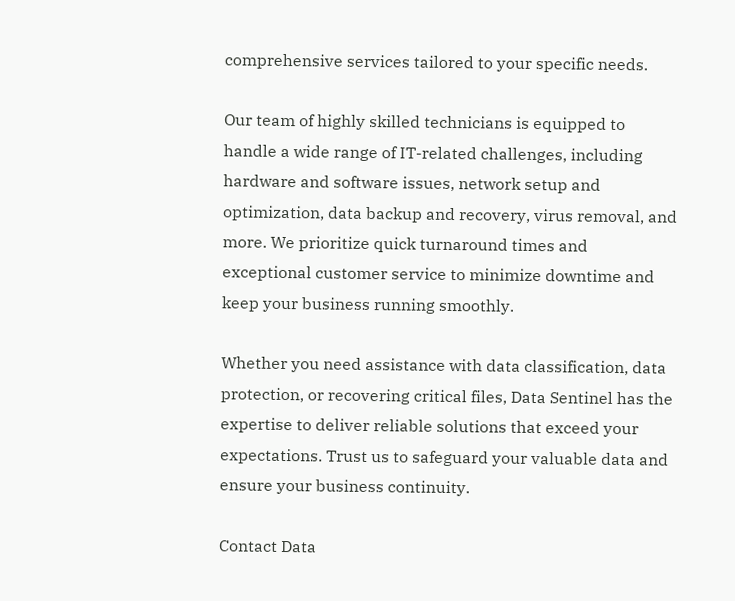comprehensive services tailored to your specific needs.

Our team of highly skilled technicians is equipped to handle a wide range of IT-related challenges, including hardware and software issues, network setup and optimization, data backup and recovery, virus removal, and more. We prioritize quick turnaround times and exceptional customer service to minimize downtime and keep your business running smoothly.

Whether you need assistance with data classification, data protection, or recovering critical files, Data Sentinel has the expertise to deliver reliable solutions that exceed your expectations. Trust us to safeguard your valuable data and ensure your business continuity.

Contact Data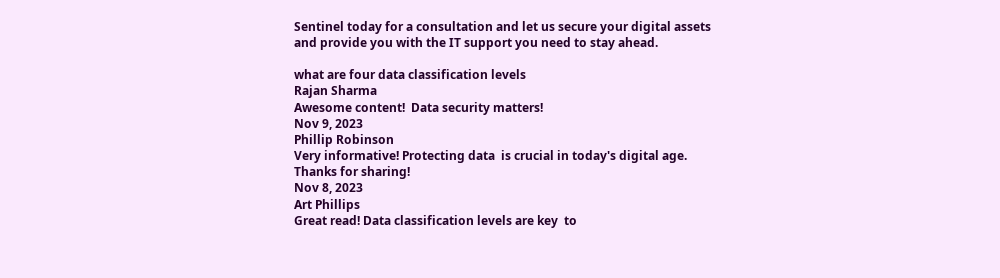Sentinel today for a consultation and let us secure your digital assets and provide you with the IT support you need to stay ahead.

what are four data classification levels
Rajan Sharma
Awesome content!  Data security matters!
Nov 9, 2023
Phillip Robinson
Very informative! Protecting data  is crucial in today's digital age. Thanks for sharing!
Nov 8, 2023
Art Phillips
Great read! Data classification levels are key  to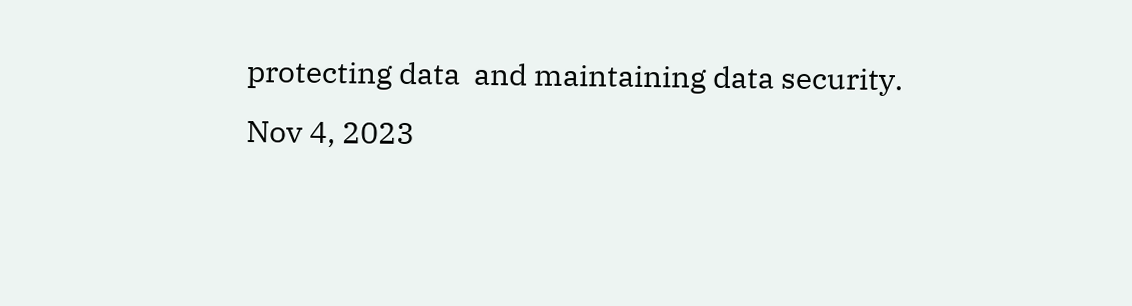protecting data  and maintaining data security.
Nov 4, 2023